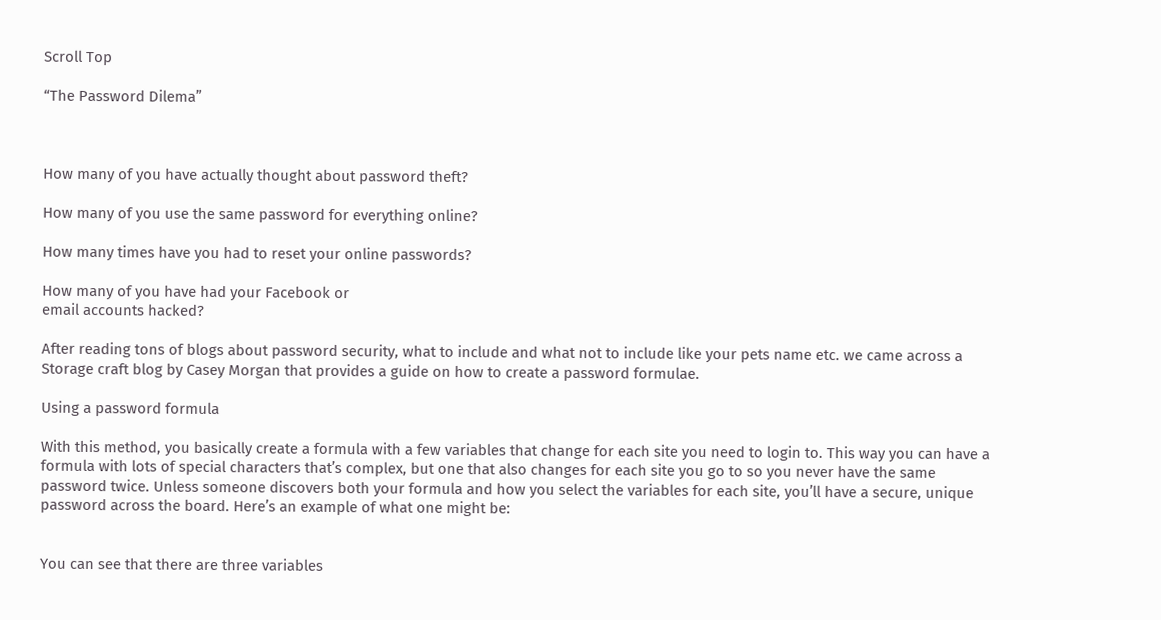Scroll Top

“The Password Dilema”



How many of you have actually thought about password theft?

How many of you use the same password for everything online?

How many times have you had to reset your online passwords?

How many of you have had your Facebook or
email accounts hacked?

After reading tons of blogs about password security, what to include and what not to include like your pets name etc. we came across a Storage craft blog by Casey Morgan that provides a guide on how to create a password formulae.

Using a password formula

With this method, you basically create a formula with a few variables that change for each site you need to login to. This way you can have a formula with lots of special characters that’s complex, but one that also changes for each site you go to so you never have the same password twice. Unless someone discovers both your formula and how you select the variables for each site, you’ll have a secure, unique password across the board. Here’s an example of what one might be:


You can see that there are three variables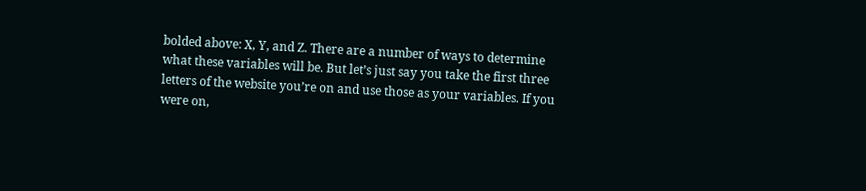bolded above: X, Y, and Z. There are a number of ways to determine what these variables will be. But let’s just say you take the first three letters of the website you’re on and use those as your variables. If you were on,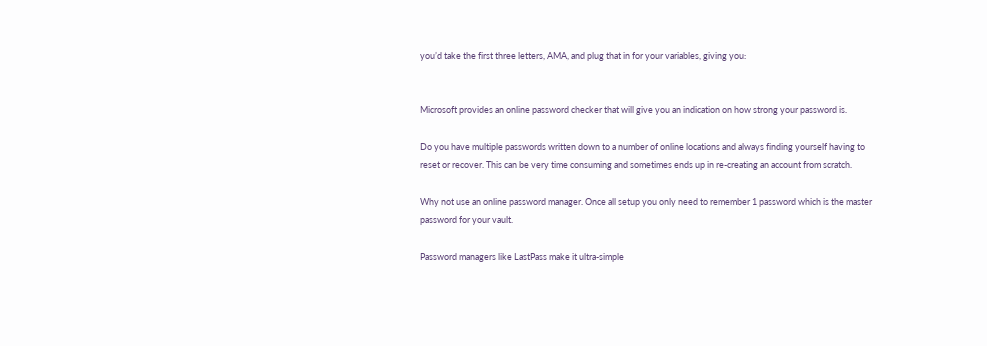you’d take the first three letters, AMA, and plug that in for your variables, giving you:


Microsoft provides an online password checker that will give you an indication on how strong your password is.

Do you have multiple passwords written down to a number of online locations and always finding yourself having to reset or recover. This can be very time consuming and sometimes ends up in re-creating an account from scratch.

Why not use an online password manager. Once all setup you only need to remember 1 password which is the master password for your vault.

Password managers like LastPass make it ultra-simple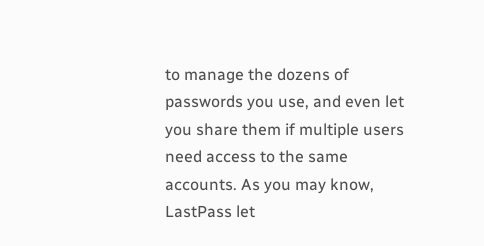to manage the dozens of passwords you use, and even let you share them if multiple users need access to the same accounts. As you may know, LastPass let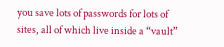you save lots of passwords for lots of sites, all of which live inside a “vault”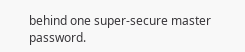behind one super-secure master password.